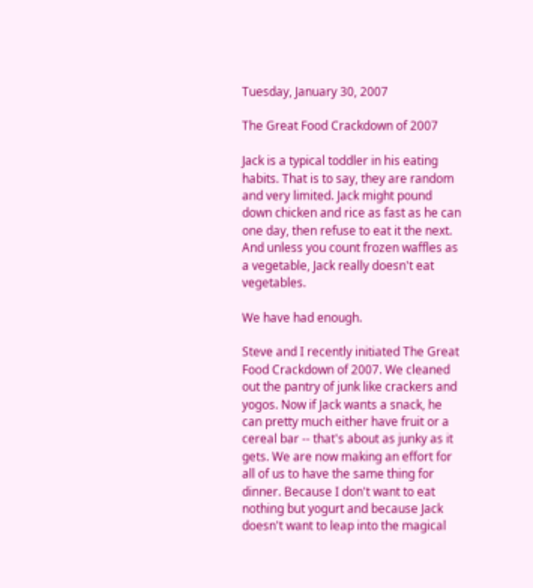Tuesday, January 30, 2007

The Great Food Crackdown of 2007

Jack is a typical toddler in his eating habits. That is to say, they are random and very limited. Jack might pound down chicken and rice as fast as he can one day, then refuse to eat it the next. And unless you count frozen waffles as a vegetable, Jack really doesn't eat vegetables.

We have had enough.

Steve and I recently initiated The Great Food Crackdown of 2007. We cleaned out the pantry of junk like crackers and yogos. Now if Jack wants a snack, he can pretty much either have fruit or a cereal bar -- that's about as junky as it gets. We are now making an effort for all of us to have the same thing for dinner. Because I don't want to eat nothing but yogurt and because Jack doesn't want to leap into the magical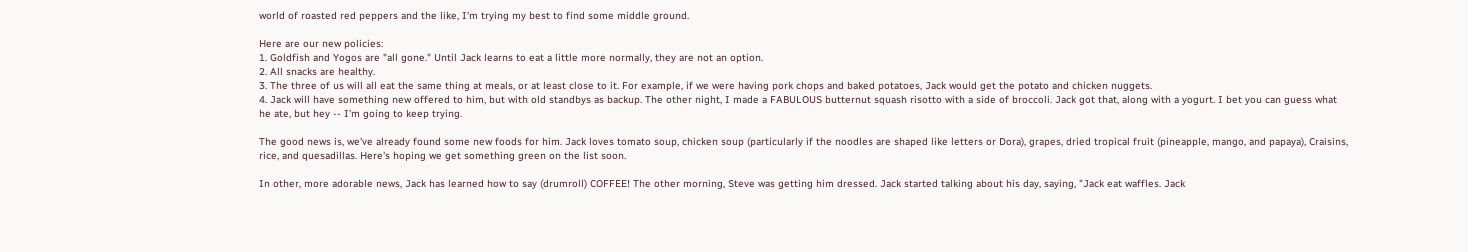world of roasted red peppers and the like, I'm trying my best to find some middle ground.

Here are our new policies:
1. Goldfish and Yogos are "all gone." Until Jack learns to eat a little more normally, they are not an option.
2. All snacks are healthy.
3. The three of us will all eat the same thing at meals, or at least close to it. For example, if we were having pork chops and baked potatoes, Jack would get the potato and chicken nuggets.
4. Jack will have something new offered to him, but with old standbys as backup. The other night, I made a FABULOUS butternut squash risotto with a side of broccoli. Jack got that, along with a yogurt. I bet you can guess what he ate, but hey -- I'm going to keep trying.

The good news is, we've already found some new foods for him. Jack loves tomato soup, chicken soup (particularly if the noodles are shaped like letters or Dora), grapes, dried tropical fruit (pineapple, mango, and papaya), Craisins, rice, and quesadillas. Here's hoping we get something green on the list soon.

In other, more adorable news, Jack has learned how to say (drumroll) COFFEE! The other morning, Steve was getting him dressed. Jack started talking about his day, saying, "Jack eat waffles. Jack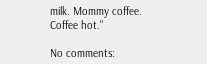milk. Mommy coffee. Coffee hot."

No comments: